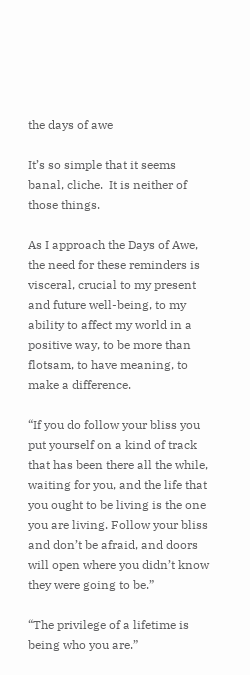the days of awe

It’s so simple that it seems banal, cliche.  It is neither of those things.

As I approach the Days of Awe, the need for these reminders is visceral, crucial to my present and future well-being, to my ability to affect my world in a positive way, to be more than flotsam, to have meaning, to make a difference.

“If you do follow your bliss you put yourself on a kind of track that has been there all the while, waiting for you, and the life that you ought to be living is the one you are living. Follow your bliss and don’t be afraid, and doors will open where you didn’t know they were going to be.”

“The privilege of a lifetime is being who you are.”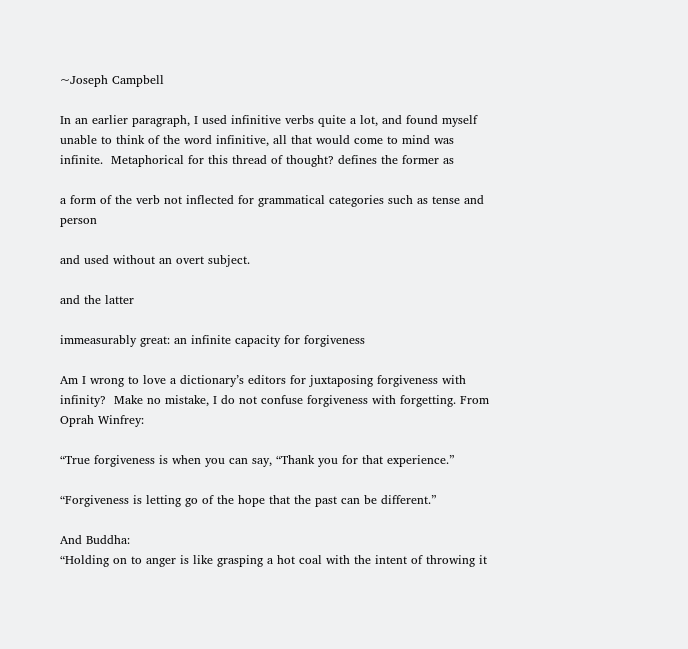~Joseph Campbell

In an earlier paragraph, I used infinitive verbs quite a lot, and found myself unable to think of the word infinitive, all that would come to mind was infinite.  Metaphorical for this thread of thought? defines the former as

a form of the verb not inflected for grammatical categories such as tense and person

and used without an overt subject.

and the latter

immeasurably great: an infinite capacity for forgiveness

Am I wrong to love a dictionary’s editors for juxtaposing forgiveness with infinity?  Make no mistake, I do not confuse forgiveness with forgetting. From Oprah Winfrey:

“True forgiveness is when you can say, “Thank you for that experience.”

“Forgiveness is letting go of the hope that the past can be different.”

And Buddha:
“Holding on to anger is like grasping a hot coal with the intent of throwing it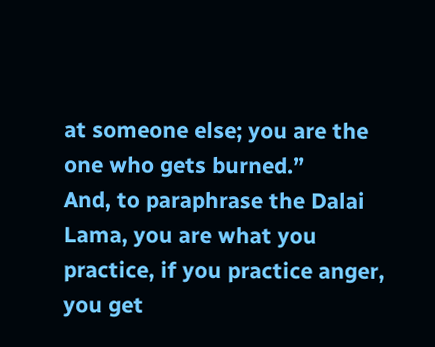at someone else; you are the one who gets burned.”
And, to paraphrase the Dalai Lama, you are what you practice, if you practice anger, you get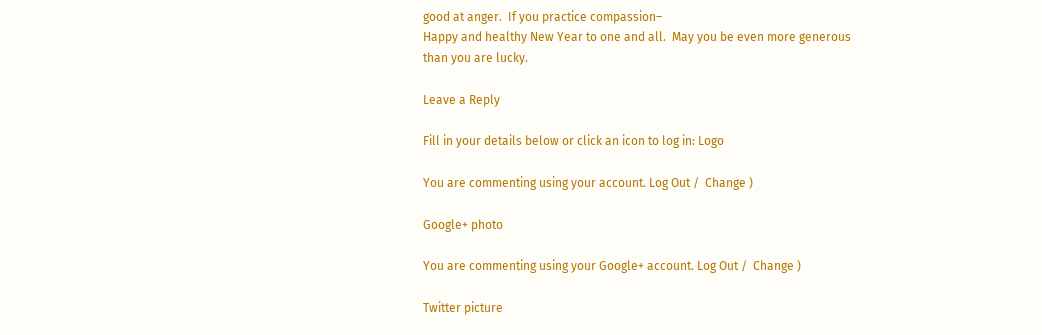good at anger.  If you practice compassion–
Happy and healthy New Year to one and all.  May you be even more generous than you are lucky.

Leave a Reply

Fill in your details below or click an icon to log in: Logo

You are commenting using your account. Log Out /  Change )

Google+ photo

You are commenting using your Google+ account. Log Out /  Change )

Twitter picture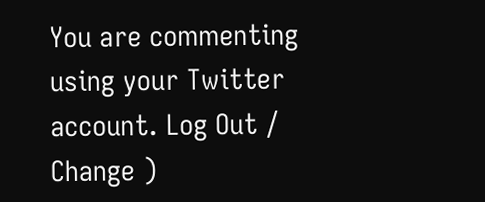You are commenting using your Twitter account. Log Out /  Change )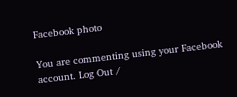Facebook photo

You are commenting using your Facebook account. Log Out /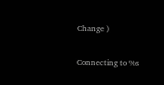Change )


Connecting to %s